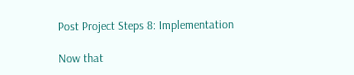Post Project Steps 8: Implementation

Now that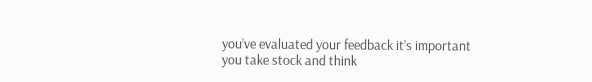you’ve evaluated your feedback it’s important you take stock and think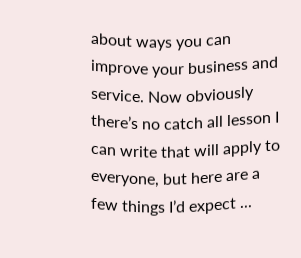about ways you can improve your business and service. Now obviously there’s no catch all lesson I can write that will apply to everyone, but here are a few things I’d expect ...